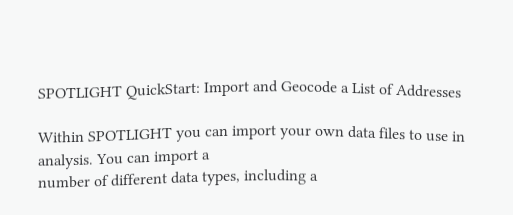SPOTLIGHT QuickStart: Import and Geocode a List of Addresses

Within SPOTLIGHT you can import your own data files to use in analysis. You can import a
number of different data types, including a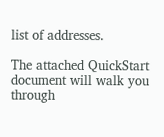list of addresses.

The attached QuickStart document will walk you through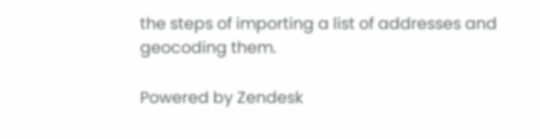the steps of importing a list of addresses and geocoding them.

Powered by Zendesk